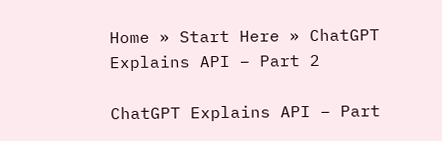Home » Start Here » ChatGPT Explains API – Part 2

ChatGPT Explains API – Part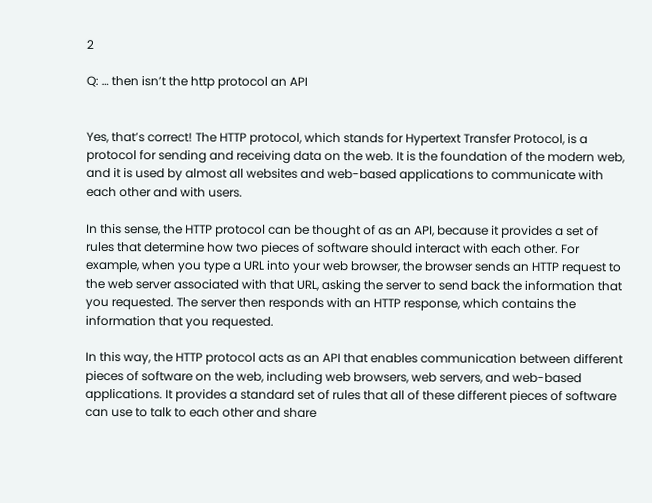2

Q: … then isn’t the http protocol an API


Yes, that’s correct! The HTTP protocol, which stands for Hypertext Transfer Protocol, is a protocol for sending and receiving data on the web. It is the foundation of the modern web, and it is used by almost all websites and web-based applications to communicate with each other and with users.

In this sense, the HTTP protocol can be thought of as an API, because it provides a set of rules that determine how two pieces of software should interact with each other. For example, when you type a URL into your web browser, the browser sends an HTTP request to the web server associated with that URL, asking the server to send back the information that you requested. The server then responds with an HTTP response, which contains the information that you requested.

In this way, the HTTP protocol acts as an API that enables communication between different pieces of software on the web, including web browsers, web servers, and web-based applications. It provides a standard set of rules that all of these different pieces of software can use to talk to each other and share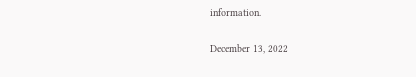information.

December 13, 2022